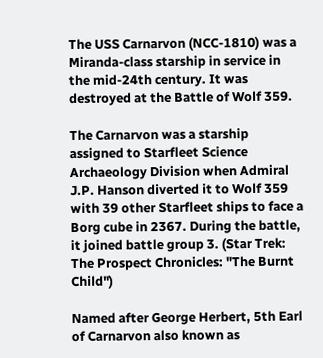The USS Carnarvon (NCC-1810) was a Miranda-class starship in service in the mid-24th century. It was destroyed at the Battle of Wolf 359.

The Carnarvon was a starship assigned to Starfleet Science Archaeology Division when Admiral J.P. Hanson diverted it to Wolf 359 with 39 other Starfleet ships to face a Borg cube in 2367. During the battle, it joined battle group 3. (Star Trek: The Prospect Chronicles: "The Burnt Child")

Named after George Herbert, 5th Earl of Carnarvon also known as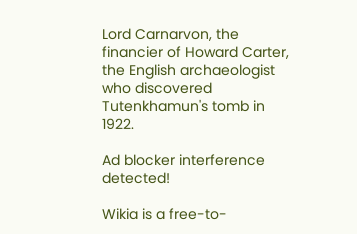Lord Carnarvon, the financier of Howard Carter, the English archaeologist who discovered Tutenkhamun's tomb in 1922.

Ad blocker interference detected!

Wikia is a free-to-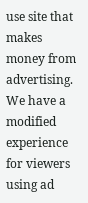use site that makes money from advertising. We have a modified experience for viewers using ad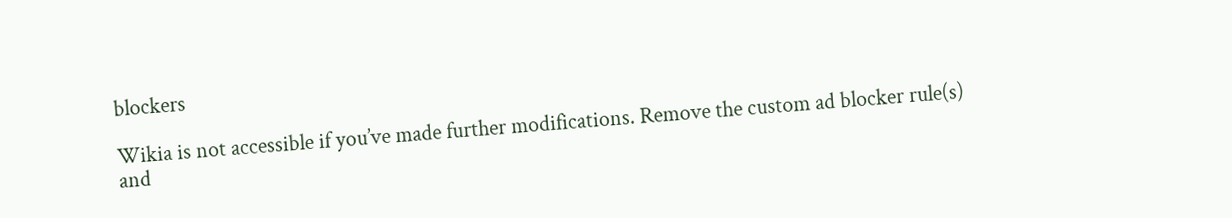blockers

Wikia is not accessible if you’ve made further modifications. Remove the custom ad blocker rule(s) and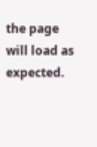the page will load as expected.